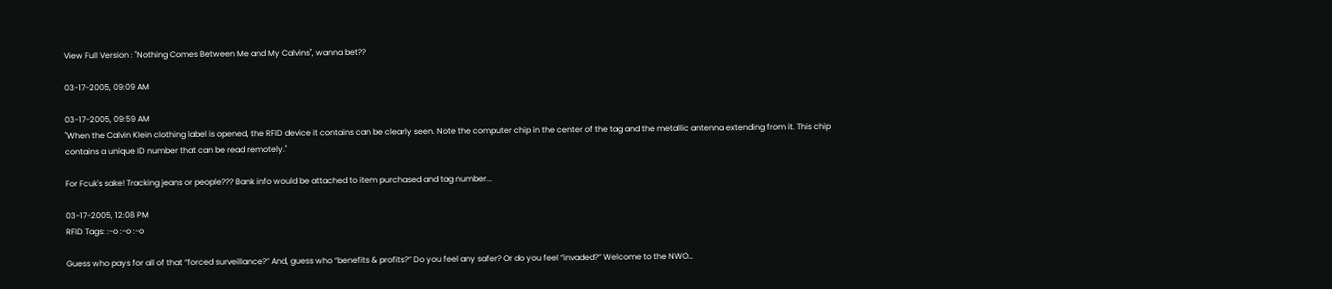View Full Version : "Nothing Comes Between Me and My Calvins", wanna bet??

03-17-2005, 09:09 AM

03-17-2005, 09:59 AM
"When the Calvin Klein clothing label is opened, the RFID device it contains can be clearly seen. Note the computer chip in the center of the tag and the metallic antenna extending from it. This chip contains a unique ID number that can be read remotely."

For Fcuk's sake! Tracking jeans or people??? Bank info would be attached to item purchased and tag number...

03-17-2005, 12:08 PM
RFID Tags: :-o :-o :-o

Guess who pays for all of that “forced surveillance?” And, guess who “benefits & profits?” Do you feel any safer? Or do you feel “invaded?” Welcome to the NWO…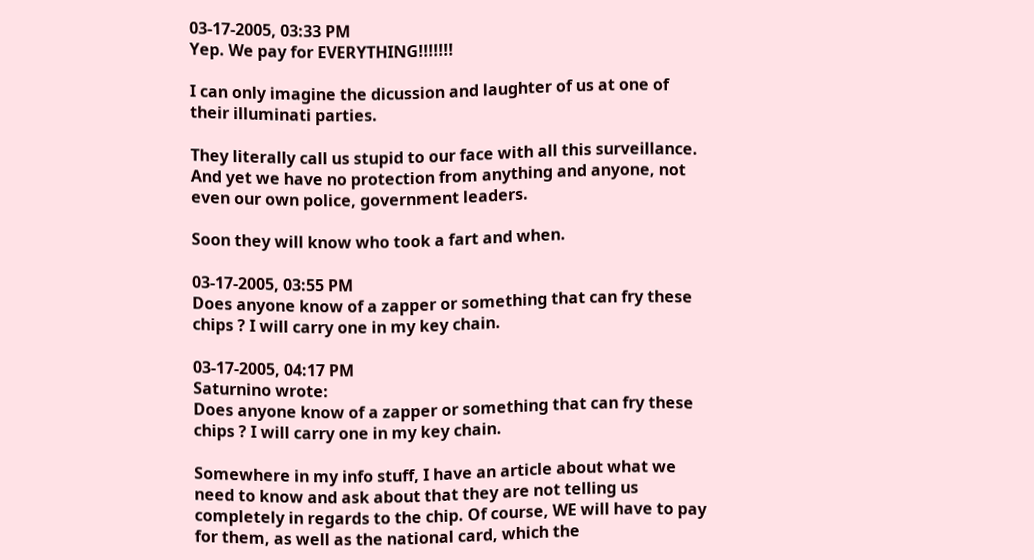03-17-2005, 03:33 PM
Yep. We pay for EVERYTHING!!!!!!!

I can only imagine the dicussion and laughter of us at one of their illuminati parties.

They literally call us stupid to our face with all this surveillance. And yet we have no protection from anything and anyone, not even our own police, government leaders.

Soon they will know who took a fart and when.

03-17-2005, 03:55 PM
Does anyone know of a zapper or something that can fry these chips ? I will carry one in my key chain.

03-17-2005, 04:17 PM
Saturnino wrote:
Does anyone know of a zapper or something that can fry these chips ? I will carry one in my key chain.

Somewhere in my info stuff, I have an article about what we need to know and ask about that they are not telling us completely in regards to the chip. Of course, WE will have to pay for them, as well as the national card, which the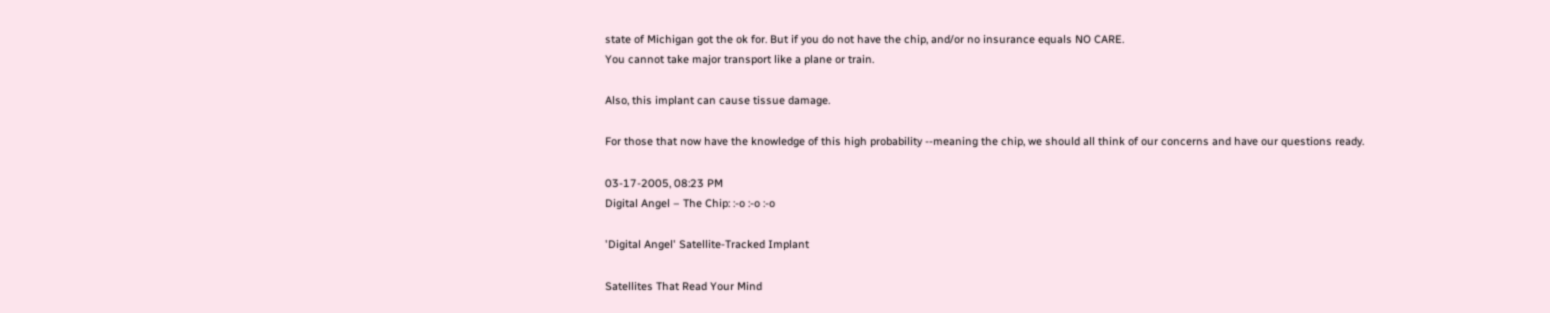state of Michigan got the ok for. But if you do not have the chip, and/or no insurance equals NO CARE.
You cannot take major transport like a plane or train.

Also, this implant can cause tissue damage.

For those that now have the knowledge of this high probability --meaning the chip, we should all think of our concerns and have our questions ready.

03-17-2005, 08:23 PM
Digital Angel – The Chip: :-o :-o :-o

'Digital Angel' Satellite-Tracked Implant

Satellites That Read Your Mind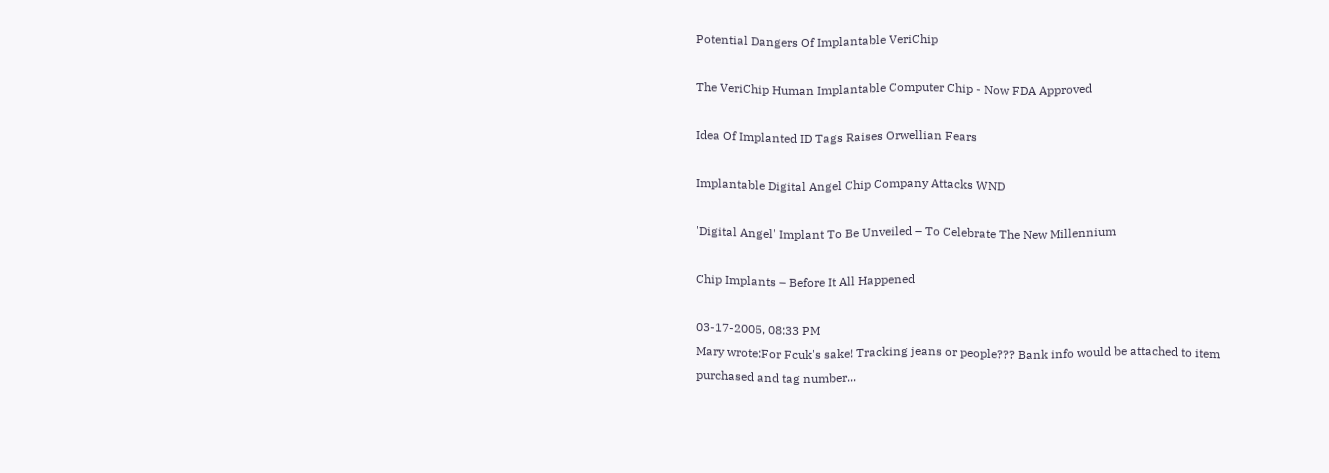Potential Dangers Of Implantable VeriChip

The VeriChip Human Implantable Computer Chip - Now FDA Approved

Idea Of Implanted ID Tags Raises Orwellian Fears

Implantable Digital Angel Chip Company Attacks WND

'Digital Angel' Implant To Be Unveiled – To Celebrate The New Millennium

Chip Implants – Before It All Happened

03-17-2005, 08:33 PM
Mary wrote:For Fcuk's sake! Tracking jeans or people??? Bank info would be attached to item purchased and tag number...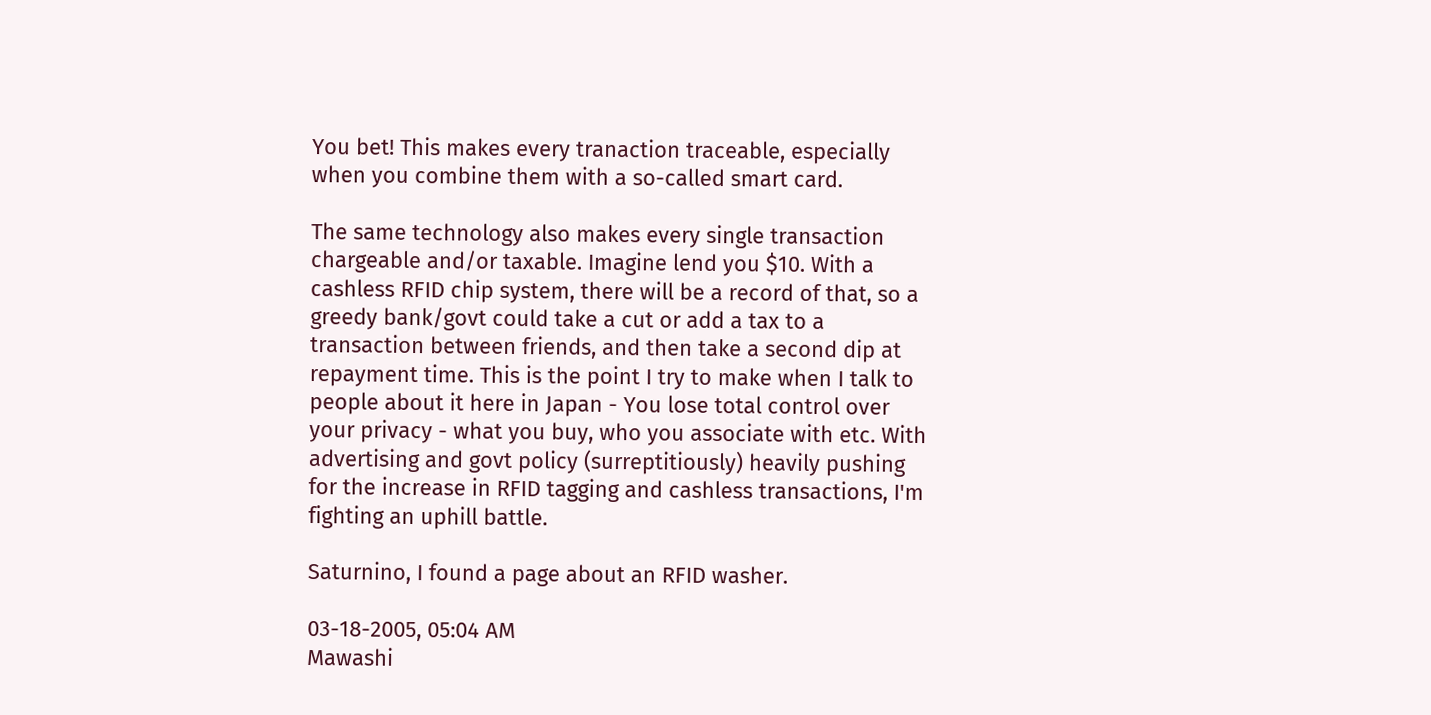You bet! This makes every tranaction traceable, especially when you combine them with a so-called smart card.

The same technology also makes every single transaction chargeable and/or taxable. Imagine lend you $10. With a cashless RFID chip system, there will be a record of that, so a greedy bank/govt could take a cut or add a tax to a transaction between friends, and then take a second dip at repayment time. This is the point I try to make when I talk to people about it here in Japan - You lose total control over your privacy - what you buy, who you associate with etc. With advertising and govt policy (surreptitiously) heavily pushing for the increase in RFID tagging and cashless transactions, I'm fighting an uphill battle.

Saturnino, I found a page about an RFID washer.

03-18-2005, 05:04 AM
Mawashi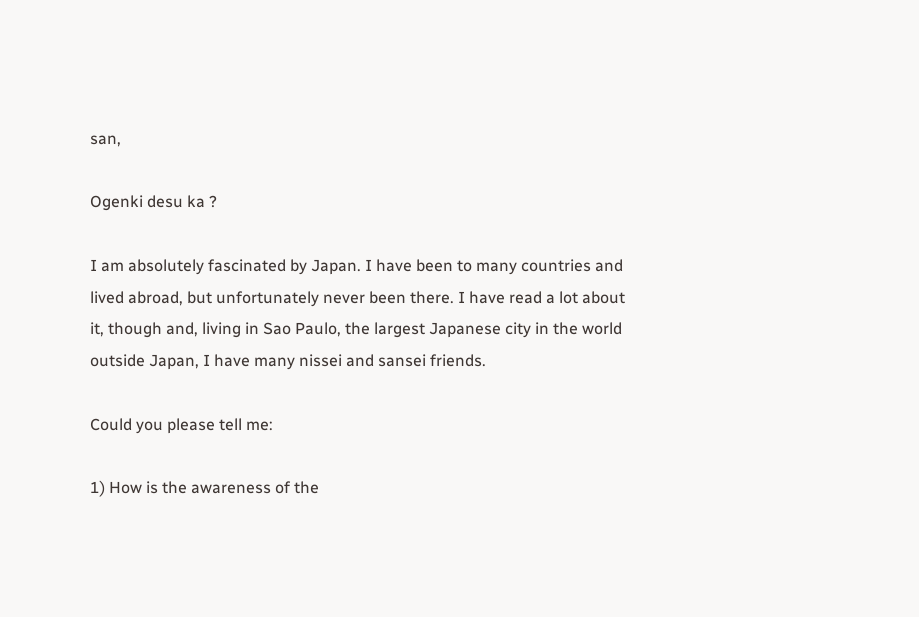san,

Ogenki desu ka ?

I am absolutely fascinated by Japan. I have been to many countries and lived abroad, but unfortunately never been there. I have read a lot about it, though and, living in Sao Paulo, the largest Japanese city in the world outside Japan, I have many nissei and sansei friends.

Could you please tell me:

1) How is the awareness of the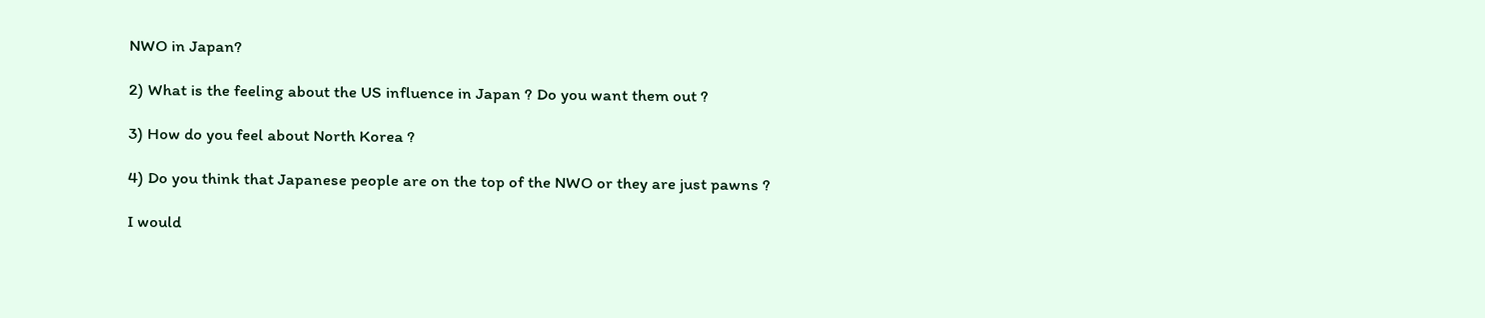NWO in Japan?

2) What is the feeling about the US influence in Japan ? Do you want them out ?

3) How do you feel about North Korea ?

4) Do you think that Japanese people are on the top of the NWO or they are just pawns ?

I would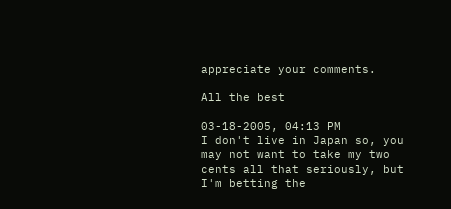appreciate your comments.

All the best

03-18-2005, 04:13 PM
I don't live in Japan so, you may not want to take my two cents all that seriously, but I'm betting the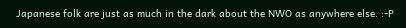Japanese folk are just as much in the dark about the NWO as anywhere else. :-P